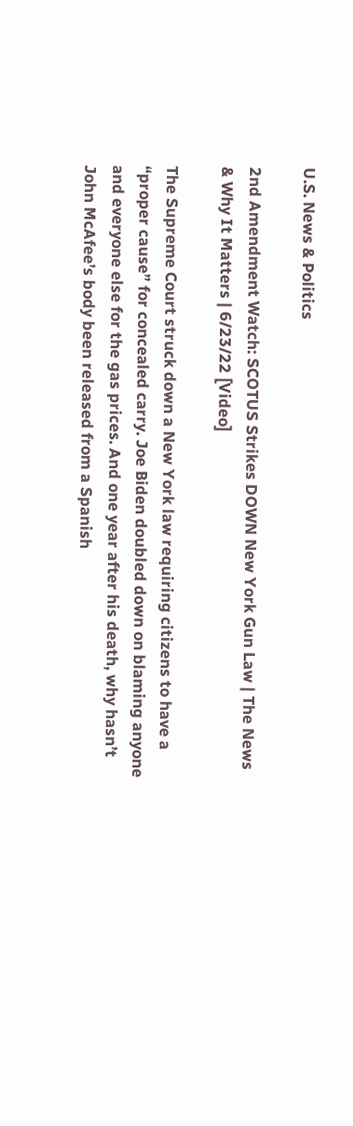U.S. News & Politics

2nd Amendment Watch: SCOTUS Strikes DOWN New York Gun Law | The News & Why It Matters | 6/23/22 [Video]

The Supreme Court struck down a New York law requiring citizens to have a “proper cause” for concealed carry. Joe Biden doubled down on blaming anyone and everyone else for the gas prices. And one year after his death, why hasn’t John McAfee’s body been released from a Spanish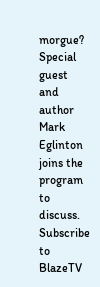morgue? Special guest and author Mark Eglinton joins the program to discuss. Subscribe to BlazeTV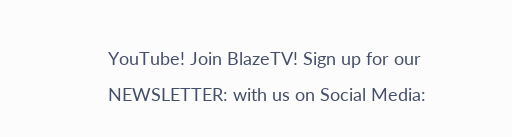YouTube! Join BlazeTV! Sign up for our NEWSLETTER: with us on Social Media: